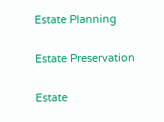Estate Planning

Estate Preservation

Estate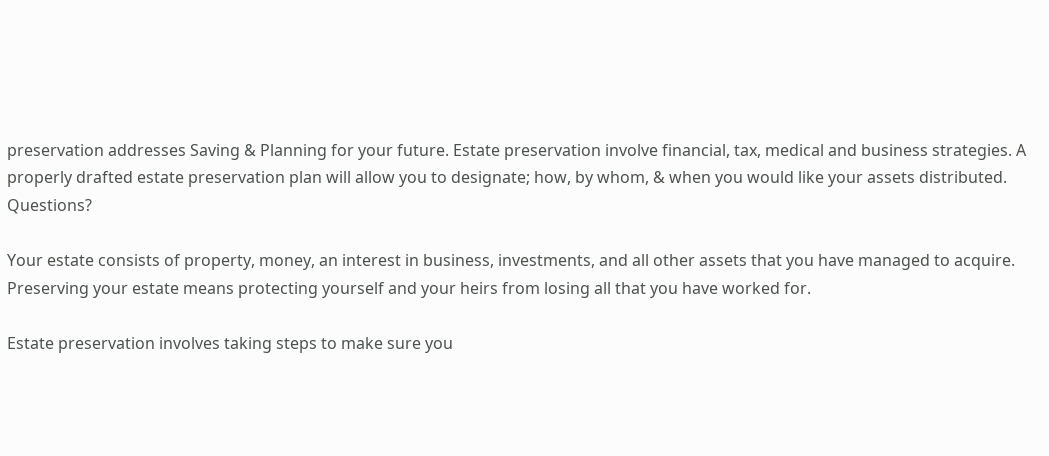preservation addresses Saving & Planning for your future. Estate preservation involve financial, tax, medical and business strategies. A properly drafted estate preservation plan will allow you to designate; how, by whom, & when you would like your assets distributed. Questions?

Your estate consists of property, money, an interest in business, investments, and all other assets that you have managed to acquire. Preserving your estate means protecting yourself and your heirs from losing all that you have worked for.

Estate preservation involves taking steps to make sure you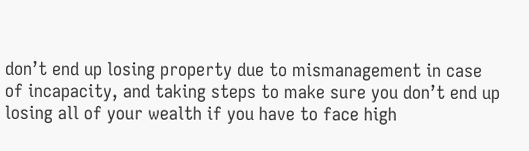don’t end up losing property due to mismanagement in case of incapacity, and taking steps to make sure you don’t end up losing all of your wealth if you have to face high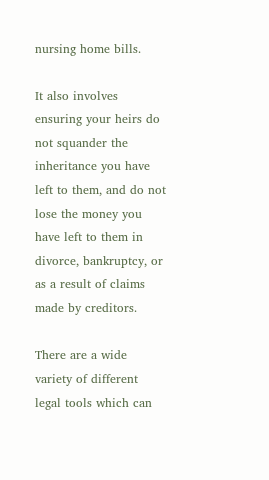nursing home bills.

It also involves ensuring your heirs do not squander the inheritance you have left to them, and do not lose the money you have left to them in divorce, bankruptcy, or as a result of claims made by creditors.

There are a wide variety of different legal tools which can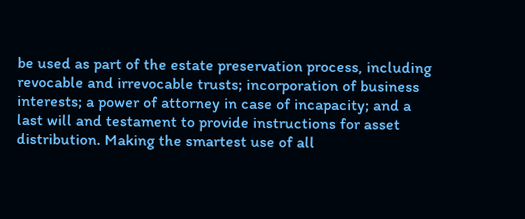be used as part of the estate preservation process, including revocable and irrevocable trusts; incorporation of business interests; a power of attorney in case of incapacity; and a last will and testament to provide instructions for asset distribution. Making the smartest use of all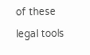of these legal tools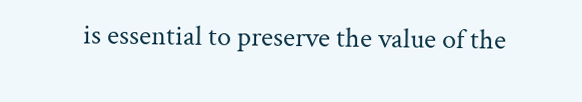is essential to preserve the value of the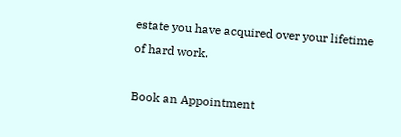estate you have acquired over your lifetime of hard work.

Book an Appointment